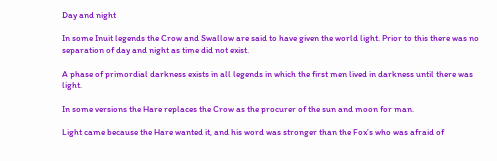Day and night

In some Inuit legends the Crow and Swallow are said to have given the world light. Prior to this there was no separation of day and night as time did not exist.

A phase of primordial darkness exists in all legends in which the first men lived in darkness until there was light.

In some versions the Hare replaces the Crow as the procurer of the sun and moon for man.

Light came because the Hare wanted it, and his word was stronger than the Fox’s who was afraid of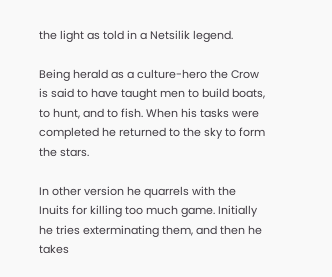the light as told in a Netsilik legend.

Being herald as a culture-hero the Crow is said to have taught men to build boats, to hunt, and to fish. When his tasks were completed he returned to the sky to form the stars.

In other version he quarrels with the Inuits for killing too much game. Initially he tries exterminating them, and then he takes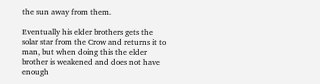the sun away from them.

Eventually his elder brothers gets the solar star from the Crow and returns it to man, but when doing this the elder brother is weakened and does not have enough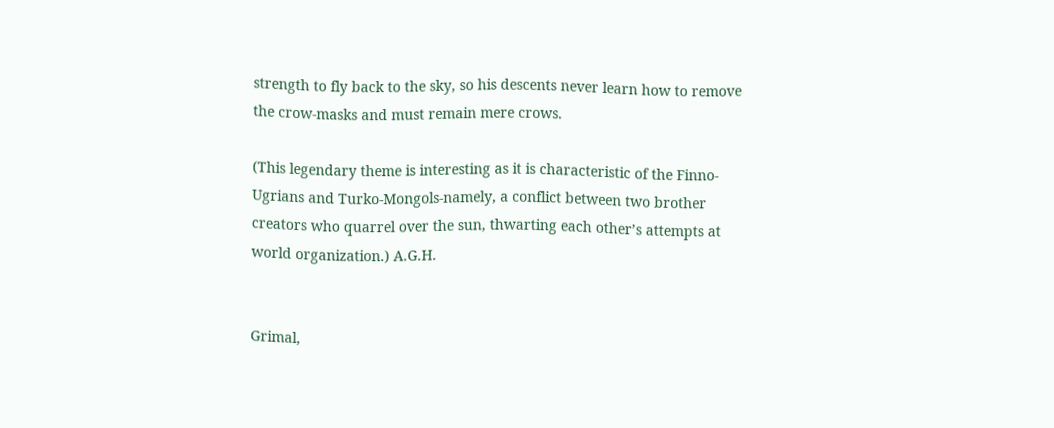strength to fly back to the sky, so his descents never learn how to remove the crow-masks and must remain mere crows.

(This legendary theme is interesting as it is characteristic of the Finno-Ugrians and Turko-Mongols-namely, a conflict between two brother creators who quarrel over the sun, thwarting each other’s attempts at world organization.) A.G.H.


Grimal,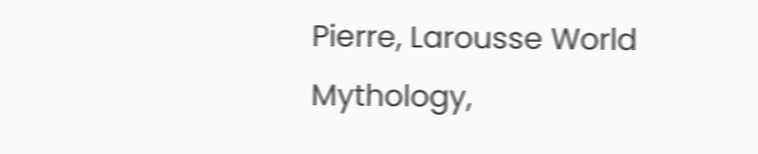Pierre, Larousse World Mythology,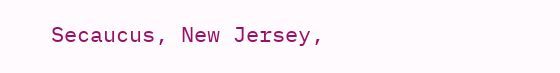Secaucus, New Jersey,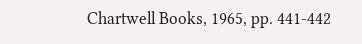Chartwell Books, 1965, pp. 441-442